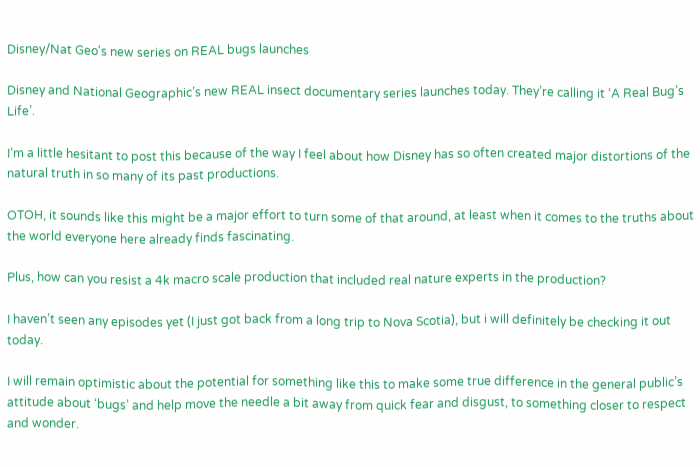Disney/Nat Geo's new series on REAL bugs launches

Disney and National Geographic’s new REAL insect documentary series launches today. They’re calling it ‘A Real Bug’s Life’.

I’m a little hesitant to post this because of the way I feel about how Disney has so often created major distortions of the natural truth in so many of its past productions.

OTOH, it sounds like this might be a major effort to turn some of that around, at least when it comes to the truths about the world everyone here already finds fascinating.

Plus, how can you resist a 4k macro scale production that included real nature experts in the production?

I haven’t seen any episodes yet (I just got back from a long trip to Nova Scotia), but i will definitely be checking it out today.

I will remain optimistic about the potential for something like this to make some true difference in the general public’s attitude about ‘bugs’ and help move the needle a bit away from quick fear and disgust, to something closer to respect and wonder.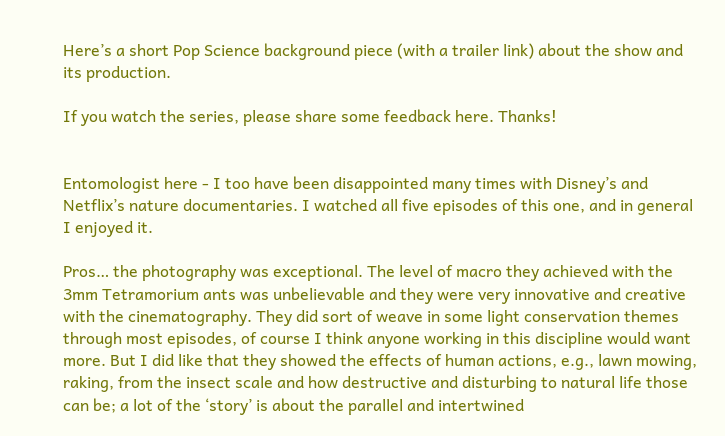Here’s a short Pop Science background piece (with a trailer link) about the show and its production.

If you watch the series, please share some feedback here. Thanks!


Entomologist here - I too have been disappointed many times with Disney’s and Netflix’s nature documentaries. I watched all five episodes of this one, and in general I enjoyed it.

Pros… the photography was exceptional. The level of macro they achieved with the 3mm Tetramorium ants was unbelievable and they were very innovative and creative with the cinematography. They did sort of weave in some light conservation themes through most episodes, of course I think anyone working in this discipline would want more. But I did like that they showed the effects of human actions, e.g., lawn mowing, raking, from the insect scale and how destructive and disturbing to natural life those can be; a lot of the ‘story’ is about the parallel and intertwined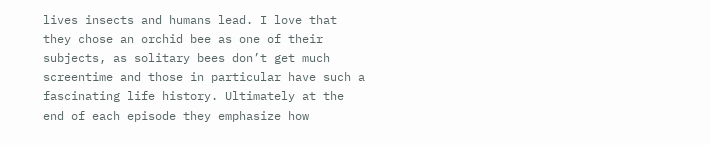lives insects and humans lead. I love that they chose an orchid bee as one of their subjects, as solitary bees don’t get much screentime and those in particular have such a fascinating life history. Ultimately at the end of each episode they emphasize how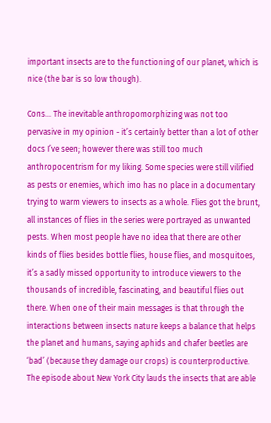important insects are to the functioning of our planet, which is nice (the bar is so low though).

Cons… The inevitable anthropomorphizing was not too pervasive in my opinion - it’s certainly better than a lot of other docs I’ve seen; however there was still too much anthropocentrism for my liking. Some species were still vilified as pests or enemies, which imo has no place in a documentary trying to warm viewers to insects as a whole. Flies got the brunt, all instances of flies in the series were portrayed as unwanted pests. When most people have no idea that there are other kinds of flies besides bottle flies, house flies, and mosquitoes, it’s a sadly missed opportunity to introduce viewers to the thousands of incredible, fascinating, and beautiful flies out there. When one of their main messages is that through the interactions between insects nature keeps a balance that helps the planet and humans, saying aphids and chafer beetles are ‘bad’ (because they damage our crops) is counterproductive. The episode about New York City lauds the insects that are able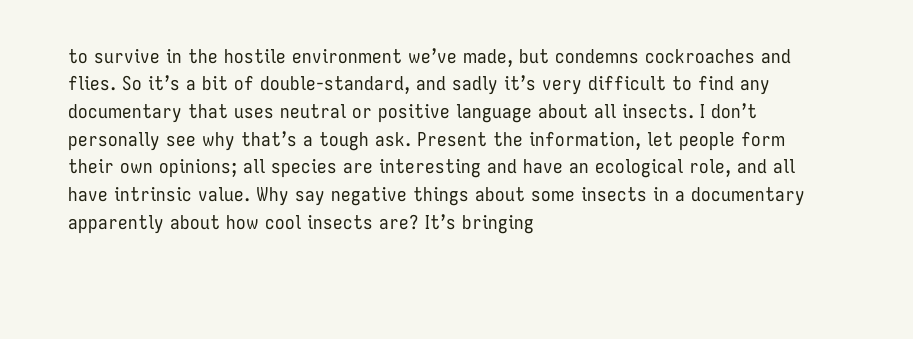to survive in the hostile environment we’ve made, but condemns cockroaches and flies. So it’s a bit of double-standard, and sadly it’s very difficult to find any documentary that uses neutral or positive language about all insects. I don’t personally see why that’s a tough ask. Present the information, let people form their own opinions; all species are interesting and have an ecological role, and all have intrinsic value. Why say negative things about some insects in a documentary apparently about how cool insects are? It’s bringing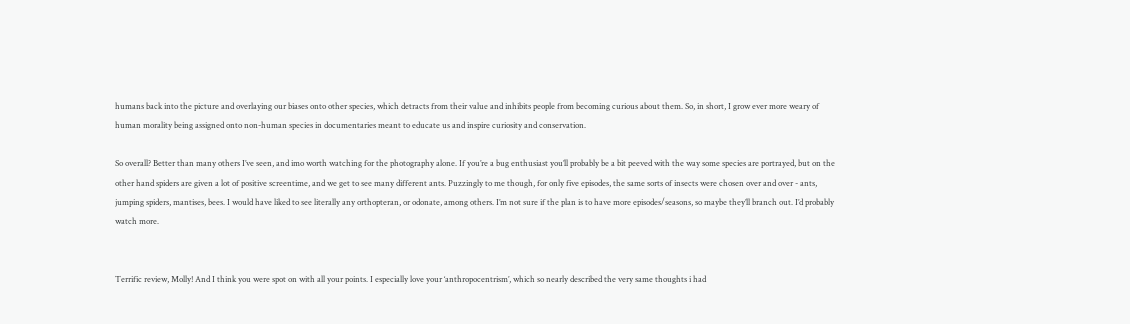humans back into the picture and overlaying our biases onto other species, which detracts from their value and inhibits people from becoming curious about them. So, in short, I grow ever more weary of human morality being assigned onto non-human species in documentaries meant to educate us and inspire curiosity and conservation.

So overall? Better than many others I’ve seen, and imo worth watching for the photography alone. If you’re a bug enthusiast you’ll probably be a bit peeved with the way some species are portrayed, but on the other hand spiders are given a lot of positive screentime, and we get to see many different ants. Puzzingly to me though, for only five episodes, the same sorts of insects were chosen over and over - ants, jumping spiders, mantises, bees. I would have liked to see literally any orthopteran, or odonate, among others. I’m not sure if the plan is to have more episodes/seasons, so maybe they’ll branch out. I’d probably watch more.


Terrific review, Molly! And I think you were spot on with all your points. I especially love your ‘anthropocentrism’, which so nearly described the very same thoughts i had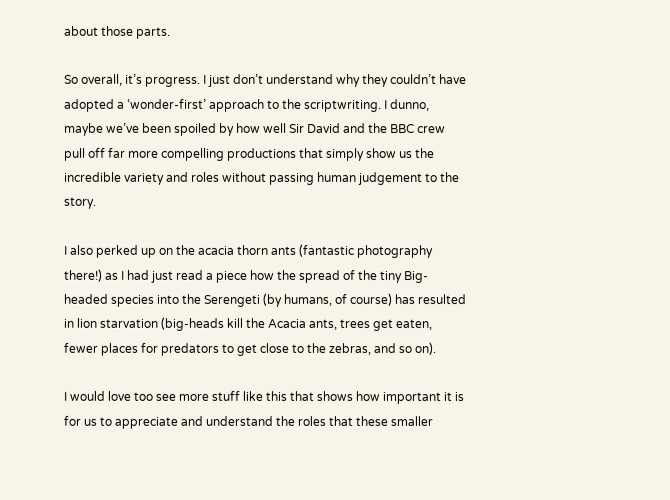about those parts.

So overall, it’s progress. I just don’t understand why they couldn’t have adopted a ‘wonder-first’ approach to the scriptwriting. I dunno, maybe we’ve been spoiled by how well Sir David and the BBC crew pull off far more compelling productions that simply show us the incredible variety and roles without passing human judgement to the story.

I also perked up on the acacia thorn ants (fantastic photography there!) as I had just read a piece how the spread of the tiny Big-headed species into the Serengeti (by humans, of course) has resulted in lion starvation (big-heads kill the Acacia ants, trees get eaten, fewer places for predators to get close to the zebras, and so on).

I would love too see more stuff like this that shows how important it is for us to appreciate and understand the roles that these smaller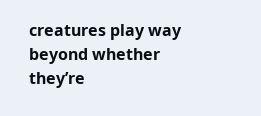creatures play way beyond whether they’re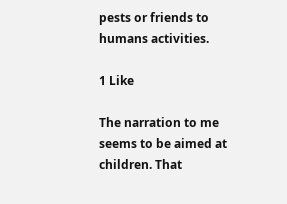pests or friends to humans activities.

1 Like

The narration to me seems to be aimed at children. That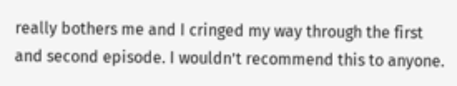really bothers me and I cringed my way through the first and second episode. I wouldn’t recommend this to anyone.